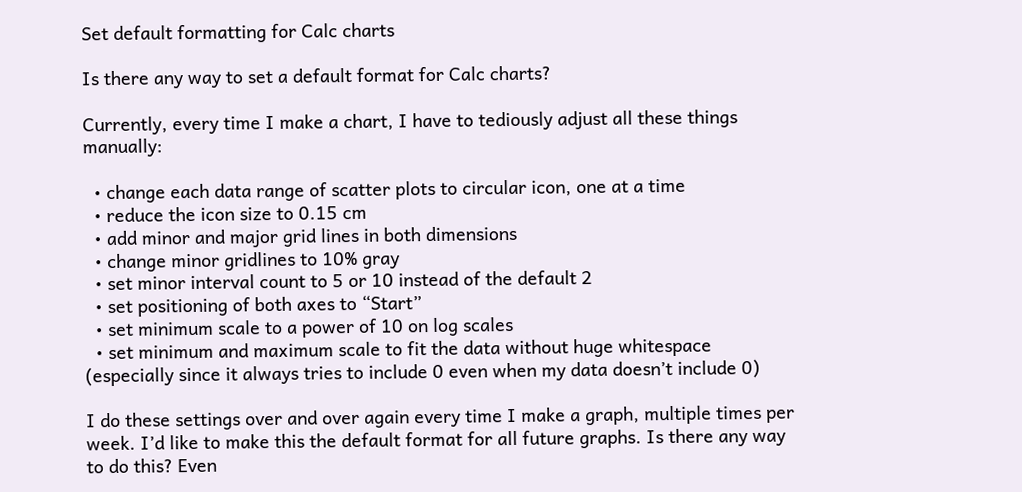Set default formatting for Calc charts

Is there any way to set a default format for Calc charts?

Currently, every time I make a chart, I have to tediously adjust all these things manually:

  • change each data range of scatter plots to circular icon, one at a time
  • reduce the icon size to 0.15 cm
  • add minor and major grid lines in both dimensions
  • change minor gridlines to 10% gray
  • set minor interval count to 5 or 10 instead of the default 2
  • set positioning of both axes to “Start”
  • set minimum scale to a power of 10 on log scales
  • set minimum and maximum scale to fit the data without huge whitespace (especially since it always tries to include 0 even when my data doesn’t include 0)

I do these settings over and over again every time I make a graph, multiple times per week. I’d like to make this the default format for all future graphs. Is there any way to do this? Even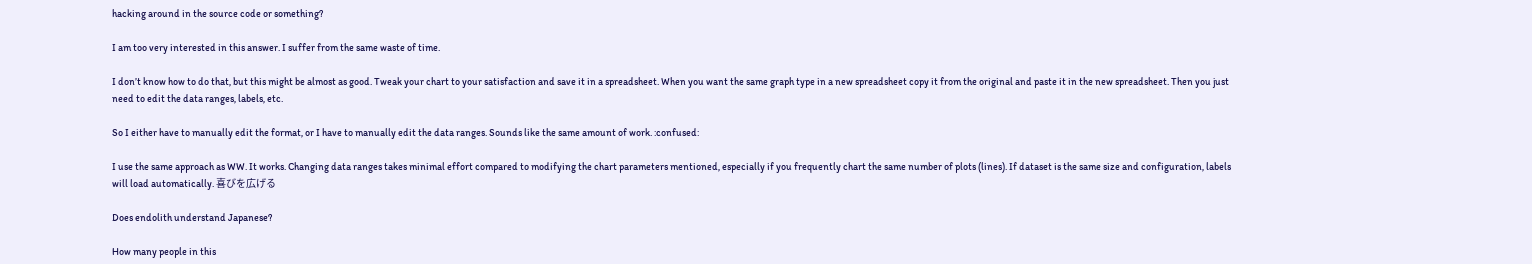hacking around in the source code or something?

I am too very interested in this answer. I suffer from the same waste of time.

I don’t know how to do that, but this might be almost as good. Tweak your chart to your satisfaction and save it in a spreadsheet. When you want the same graph type in a new spreadsheet copy it from the original and paste it in the new spreadsheet. Then you just need to edit the data ranges, labels, etc.

So I either have to manually edit the format, or I have to manually edit the data ranges. Sounds like the same amount of work. :confused:

I use the same approach as WW. It works. Changing data ranges takes minimal effort compared to modifying the chart parameters mentioned, especially if you frequently chart the same number of plots (lines). If dataset is the same size and configuration, labels will load automatically. 喜びを広げる

Does endolith understand Japanese?

How many people in this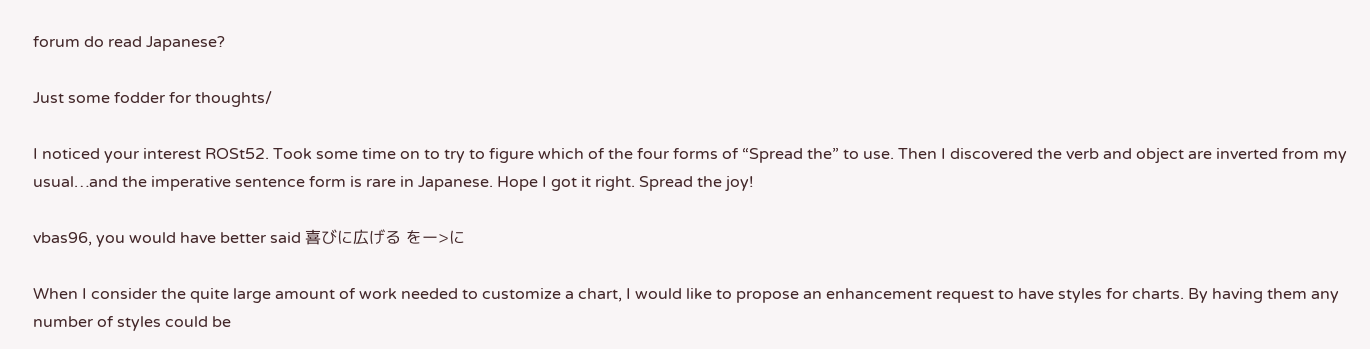forum do read Japanese?

Just some fodder for thoughts/

I noticed your interest ROSt52. Took some time on to try to figure which of the four forms of “Spread the” to use. Then I discovered the verb and object are inverted from my usual…and the imperative sentence form is rare in Japanese. Hope I got it right. Spread the joy!

vbas96, you would have better said 喜びに広げる をー>に

When I consider the quite large amount of work needed to customize a chart, I would like to propose an enhancement request to have styles for charts. By having them any number of styles could be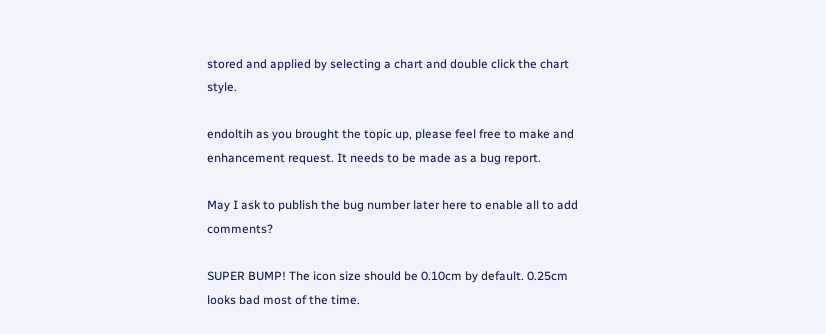stored and applied by selecting a chart and double click the chart style.

endoltih as you brought the topic up, please feel free to make and enhancement request. It needs to be made as a bug report.

May I ask to publish the bug number later here to enable all to add comments?

SUPER BUMP! The icon size should be 0.10cm by default. 0.25cm looks bad most of the time.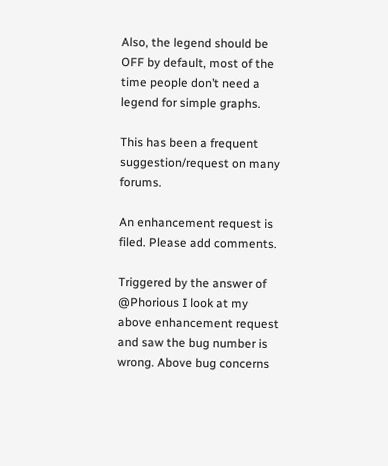Also, the legend should be OFF by default, most of the time people don’t need a legend for simple graphs.

This has been a frequent suggestion/request on many forums.

An enhancement request is filed. Please add comments.

Triggered by the answer of @Phorious I look at my above enhancement request and saw the bug number is wrong. Above bug concerns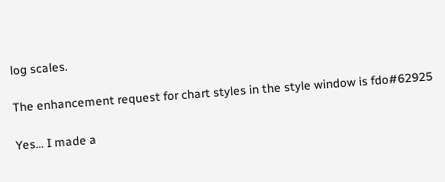log scales.

The enhancement request for chart styles in the style window is fdo#62925

Yes… I made a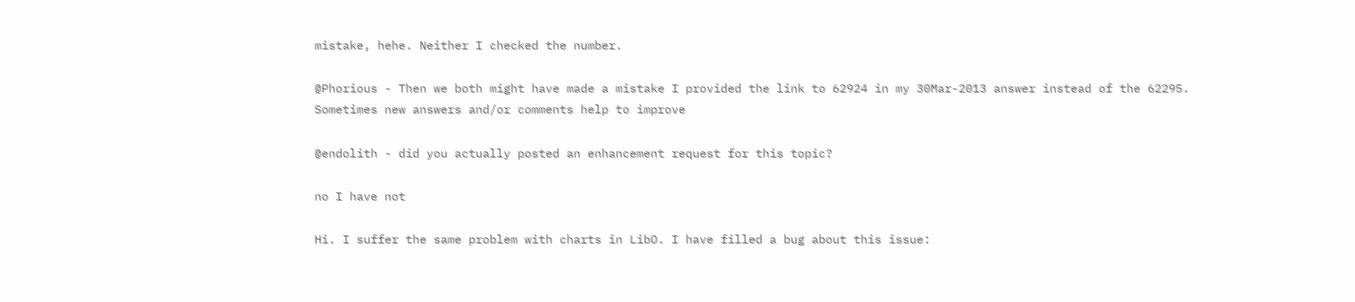mistake, hehe. Neither I checked the number.

@Phorious - Then we both might have made a mistake I provided the link to 62924 in my 30Mar-2013 answer instead of the 62295. Sometimes new answers and/or comments help to improve

@endolith - did you actually posted an enhancement request for this topic?

no I have not

Hi. I suffer the same problem with charts in LibO. I have filled a bug about this issue: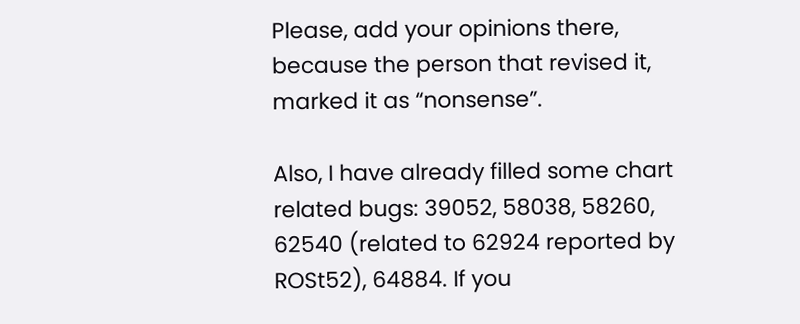Please, add your opinions there, because the person that revised it, marked it as “nonsense”.

Also, I have already filled some chart related bugs: 39052, 58038, 58260, 62540 (related to 62924 reported by ROSt52), 64884. If you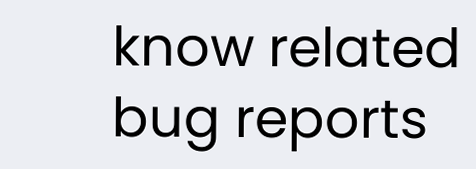know related bug reports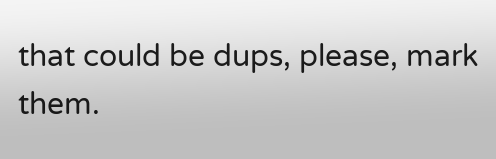that could be dups, please, mark them.